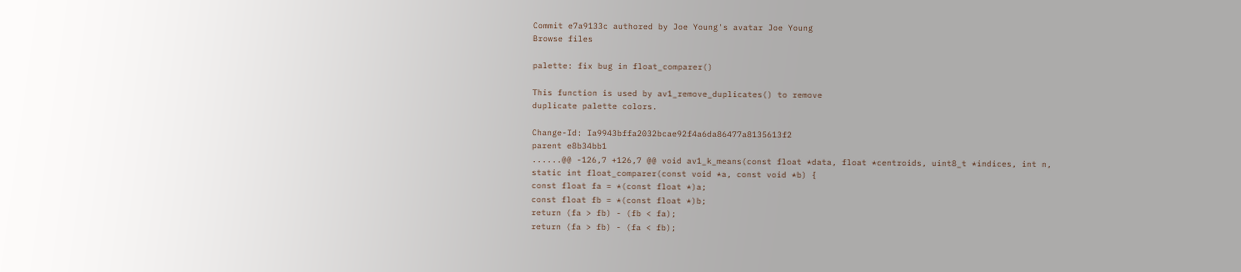Commit e7a9133c authored by Joe Young's avatar Joe Young
Browse files

palette: fix bug in float_comparer()

This function is used by av1_remove_duplicates() to remove
duplicate palette colors.

Change-Id: Ia9943bffa2032bcae92f4a6da86477a8135613f2
parent e8b34bb1
......@@ -126,7 +126,7 @@ void av1_k_means(const float *data, float *centroids, uint8_t *indices, int n,
static int float_comparer(const void *a, const void *b) {
const float fa = *(const float *)a;
const float fb = *(const float *)b;
return (fa > fb) - (fb < fa);
return (fa > fb) - (fa < fb);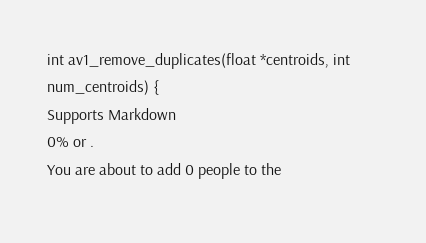int av1_remove_duplicates(float *centroids, int num_centroids) {
Supports Markdown
0% or .
You are about to add 0 people to the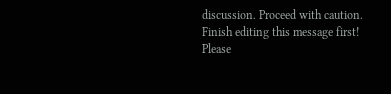discussion. Proceed with caution.
Finish editing this message first!
Please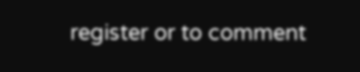register or to comment